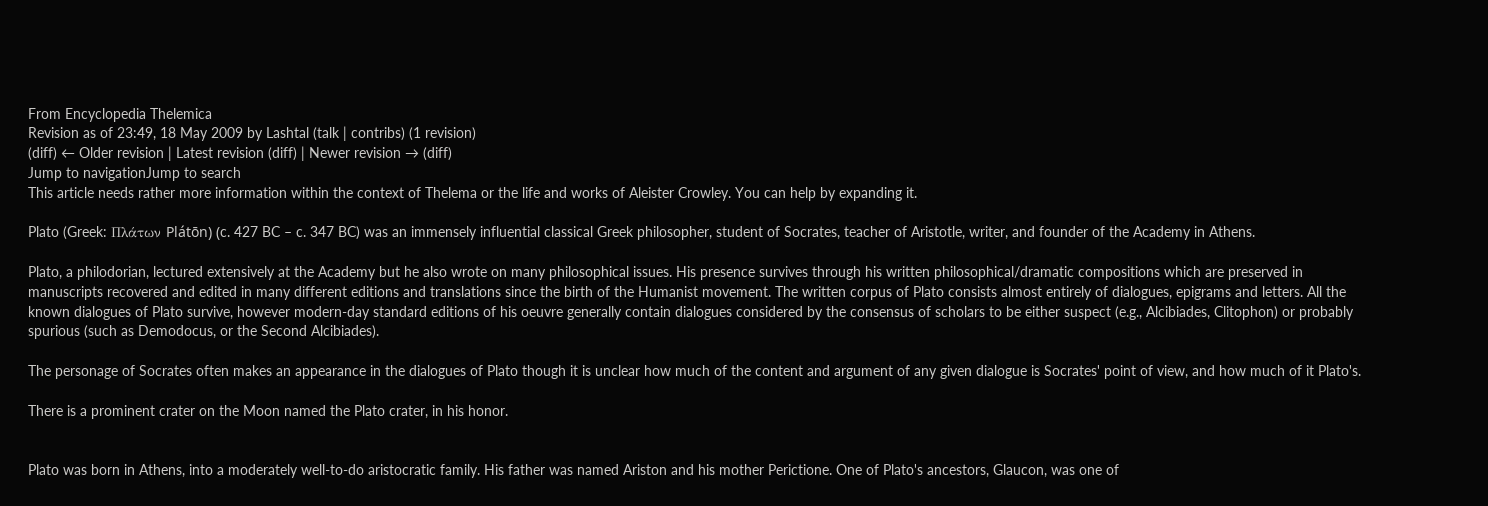From Encyclopedia Thelemica
Revision as of 23:49, 18 May 2009 by Lashtal (talk | contribs) (1 revision)
(diff) ← Older revision | Latest revision (diff) | Newer revision → (diff)
Jump to navigationJump to search
This article needs rather more information within the context of Thelema or the life and works of Aleister Crowley. You can help by expanding it.

Plato (Greek: Πλάτων Plátōn) (c. 427 BC – c. 347 BC) was an immensely influential classical Greek philosopher, student of Socrates, teacher of Aristotle, writer, and founder of the Academy in Athens.

Plato, a philodorian, lectured extensively at the Academy but he also wrote on many philosophical issues. His presence survives through his written philosophical/dramatic compositions which are preserved in manuscripts recovered and edited in many different editions and translations since the birth of the Humanist movement. The written corpus of Plato consists almost entirely of dialogues, epigrams and letters. All the known dialogues of Plato survive, however modern-day standard editions of his oeuvre generally contain dialogues considered by the consensus of scholars to be either suspect (e.g., Alcibiades, Clitophon) or probably spurious (such as Demodocus, or the Second Alcibiades).

The personage of Socrates often makes an appearance in the dialogues of Plato though it is unclear how much of the content and argument of any given dialogue is Socrates' point of view, and how much of it Plato's.

There is a prominent crater on the Moon named the Plato crater, in his honor.


Plato was born in Athens, into a moderately well-to-do aristocratic family. His father was named Ariston and his mother Perictione. One of Plato's ancestors, Glaucon, was one of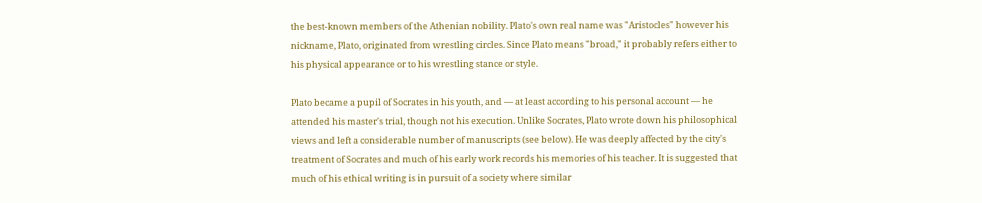the best-known members of the Athenian nobility. Plato's own real name was "Aristocles" however his nickname, Plato, originated from wrestling circles. Since Plato means "broad," it probably refers either to his physical appearance or to his wrestling stance or style.

Plato became a pupil of Socrates in his youth, and — at least according to his personal account — he attended his master's trial, though not his execution. Unlike Socrates, Plato wrote down his philosophical views and left a considerable number of manuscripts (see below). He was deeply affected by the city's treatment of Socrates and much of his early work records his memories of his teacher. It is suggested that much of his ethical writing is in pursuit of a society where similar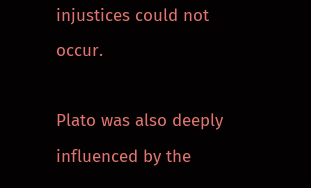injustices could not occur.

Plato was also deeply influenced by the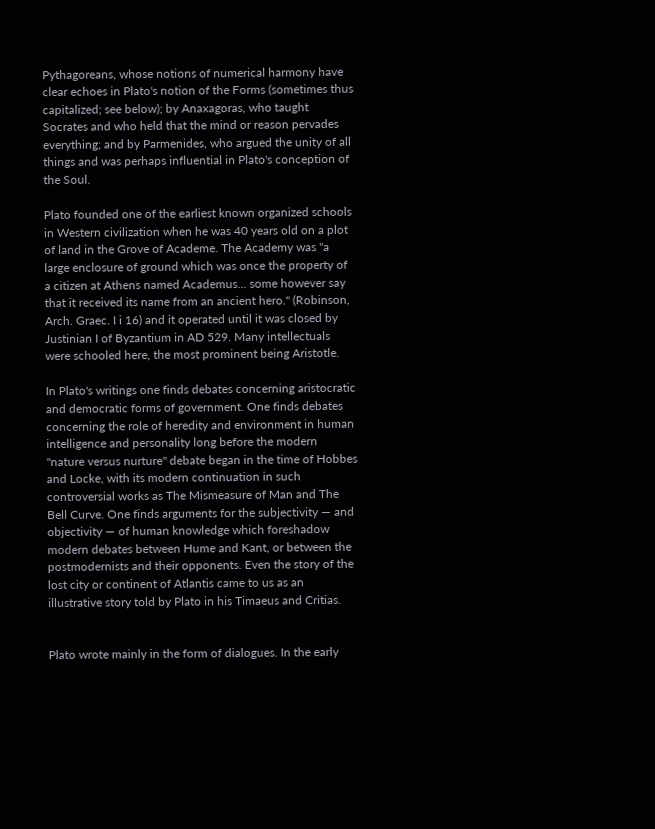Pythagoreans, whose notions of numerical harmony have clear echoes in Plato's notion of the Forms (sometimes thus capitalized; see below); by Anaxagoras, who taught Socrates and who held that the mind or reason pervades everything; and by Parmenides, who argued the unity of all things and was perhaps influential in Plato's conception of the Soul.

Plato founded one of the earliest known organized schools in Western civilization when he was 40 years old on a plot of land in the Grove of Academe. The Academy was "a large enclosure of ground which was once the property of a citizen at Athens named Academus... some however say that it received its name from an ancient hero." (Robinson, Arch. Graec. I i 16) and it operated until it was closed by Justinian I of Byzantium in AD 529. Many intellectuals were schooled here, the most prominent being Aristotle.

In Plato's writings one finds debates concerning aristocratic and democratic forms of government. One finds debates concerning the role of heredity and environment in human intelligence and personality long before the modern "nature versus nurture" debate began in the time of Hobbes and Locke, with its modern continuation in such controversial works as The Mismeasure of Man and The Bell Curve. One finds arguments for the subjectivity — and objectivity — of human knowledge which foreshadow modern debates between Hume and Kant, or between the postmodernists and their opponents. Even the story of the lost city or continent of Atlantis came to us as an illustrative story told by Plato in his Timaeus and Critias.


Plato wrote mainly in the form of dialogues. In the early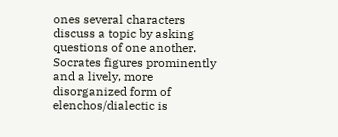ones several characters discuss a topic by asking questions of one another. Socrates figures prominently and a lively, more disorganized form of elenchos/dialectic is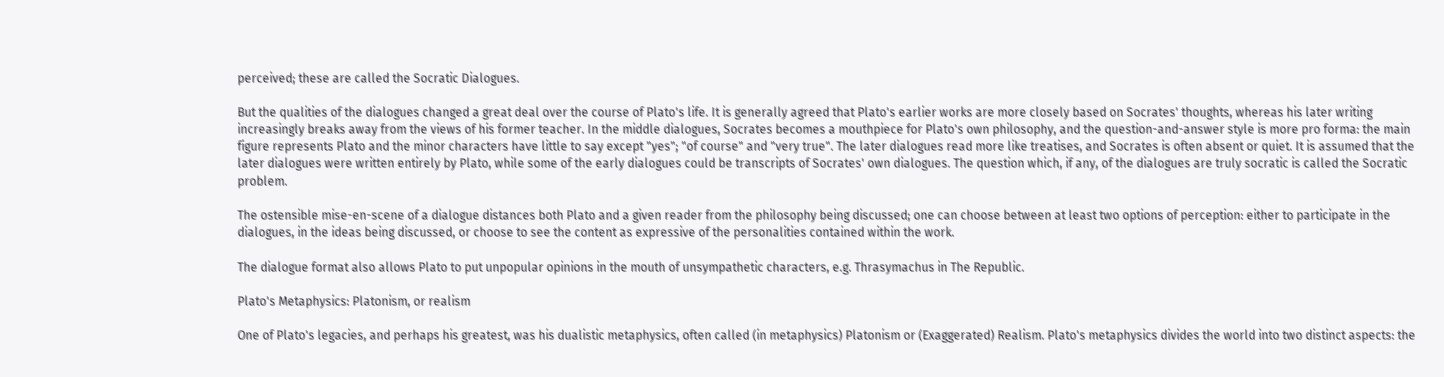perceived; these are called the Socratic Dialogues.

But the qualities of the dialogues changed a great deal over the course of Plato's life. It is generally agreed that Plato's earlier works are more closely based on Socrates' thoughts, whereas his later writing increasingly breaks away from the views of his former teacher. In the middle dialogues, Socrates becomes a mouthpiece for Plato's own philosophy, and the question-and-answer style is more pro forma: the main figure represents Plato and the minor characters have little to say except "yes"; "of course" and "very true". The later dialogues read more like treatises, and Socrates is often absent or quiet. It is assumed that the later dialogues were written entirely by Plato, while some of the early dialogues could be transcripts of Socrates' own dialogues. The question which, if any, of the dialogues are truly socratic is called the Socratic problem.

The ostensible mise-en-scene of a dialogue distances both Plato and a given reader from the philosophy being discussed; one can choose between at least two options of perception: either to participate in the dialogues, in the ideas being discussed, or choose to see the content as expressive of the personalities contained within the work.

The dialogue format also allows Plato to put unpopular opinions in the mouth of unsympathetic characters, e.g. Thrasymachus in The Republic.

Plato's Metaphysics: Platonism, or realism

One of Plato's legacies, and perhaps his greatest, was his dualistic metaphysics, often called (in metaphysics) Platonism or (Exaggerated) Realism. Plato's metaphysics divides the world into two distinct aspects: the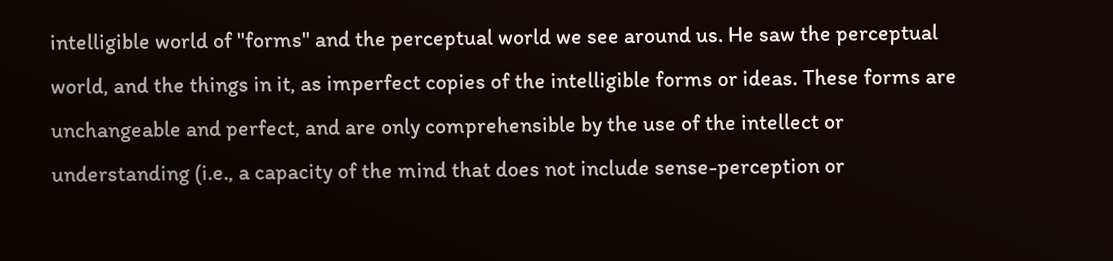intelligible world of "forms" and the perceptual world we see around us. He saw the perceptual world, and the things in it, as imperfect copies of the intelligible forms or ideas. These forms are unchangeable and perfect, and are only comprehensible by the use of the intellect or understanding (i.e., a capacity of the mind that does not include sense-perception or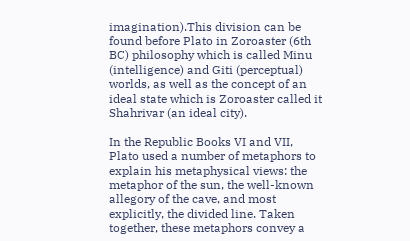imagination).This division can be found before Plato in Zoroaster (6th BC) philosophy which is called Minu (intelligence) and Giti (perceptual) worlds, as well as the concept of an ideal state which is Zoroaster called it Shahrivar (an ideal city).

In the Republic Books VI and VII, Plato used a number of metaphors to explain his metaphysical views: the metaphor of the sun, the well-known allegory of the cave, and most explicitly, the divided line. Taken together, these metaphors convey a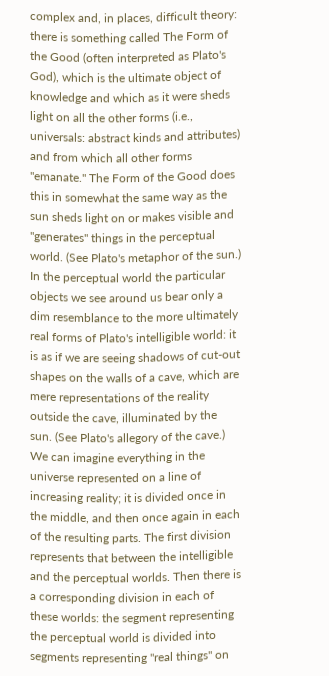complex and, in places, difficult theory: there is something called The Form of the Good (often interpreted as Plato's God), which is the ultimate object of knowledge and which as it were sheds light on all the other forms (i.e., universals: abstract kinds and attributes) and from which all other forms "emanate." The Form of the Good does this in somewhat the same way as the sun sheds light on or makes visible and "generates" things in the perceptual world. (See Plato's metaphor of the sun.) In the perceptual world the particular objects we see around us bear only a dim resemblance to the more ultimately real forms of Plato's intelligible world: it is as if we are seeing shadows of cut-out shapes on the walls of a cave, which are mere representations of the reality outside the cave, illuminated by the sun. (See Plato's allegory of the cave.) We can imagine everything in the universe represented on a line of increasing reality; it is divided once in the middle, and then once again in each of the resulting parts. The first division represents that between the intelligible and the perceptual worlds. Then there is a corresponding division in each of these worlds: the segment representing the perceptual world is divided into segments representing "real things" on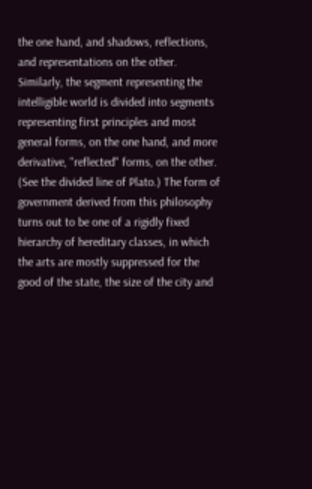the one hand, and shadows, reflections, and representations on the other. Similarly, the segment representing the intelligible world is divided into segments representing first principles and most general forms, on the one hand, and more derivative, "reflected" forms, on the other. (See the divided line of Plato.) The form of government derived from this philosophy turns out to be one of a rigidly fixed hierarchy of hereditary classes, in which the arts are mostly suppressed for the good of the state, the size of the city and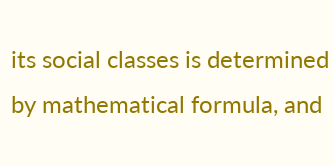its social classes is determined by mathematical formula, and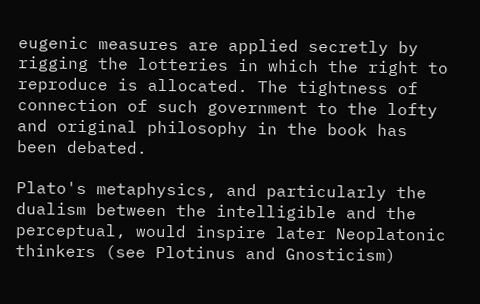eugenic measures are applied secretly by rigging the lotteries in which the right to reproduce is allocated. The tightness of connection of such government to the lofty and original philosophy in the book has been debated.

Plato's metaphysics, and particularly the dualism between the intelligible and the perceptual, would inspire later Neoplatonic thinkers (see Plotinus and Gnosticism)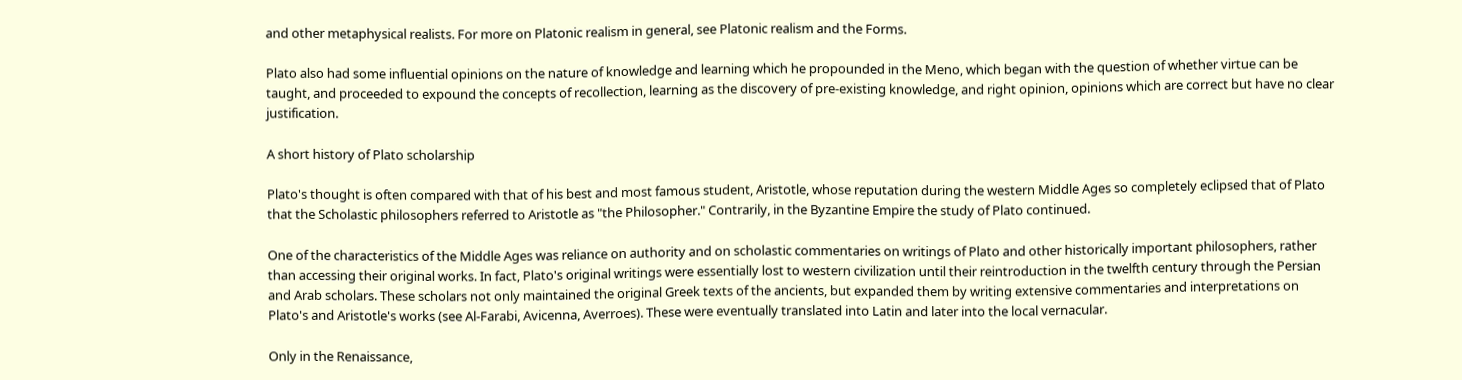and other metaphysical realists. For more on Platonic realism in general, see Platonic realism and the Forms.

Plato also had some influential opinions on the nature of knowledge and learning which he propounded in the Meno, which began with the question of whether virtue can be taught, and proceeded to expound the concepts of recollection, learning as the discovery of pre-existing knowledge, and right opinion, opinions which are correct but have no clear justification.

A short history of Plato scholarship

Plato's thought is often compared with that of his best and most famous student, Aristotle, whose reputation during the western Middle Ages so completely eclipsed that of Plato that the Scholastic philosophers referred to Aristotle as "the Philosopher." Contrarily, in the Byzantine Empire the study of Plato continued.

One of the characteristics of the Middle Ages was reliance on authority and on scholastic commentaries on writings of Plato and other historically important philosophers, rather than accessing their original works. In fact, Plato's original writings were essentially lost to western civilization until their reintroduction in the twelfth century through the Persian and Arab scholars. These scholars not only maintained the original Greek texts of the ancients, but expanded them by writing extensive commentaries and interpretations on Plato's and Aristotle's works (see Al-Farabi, Avicenna, Averroes). These were eventually translated into Latin and later into the local vernacular.

Only in the Renaissance,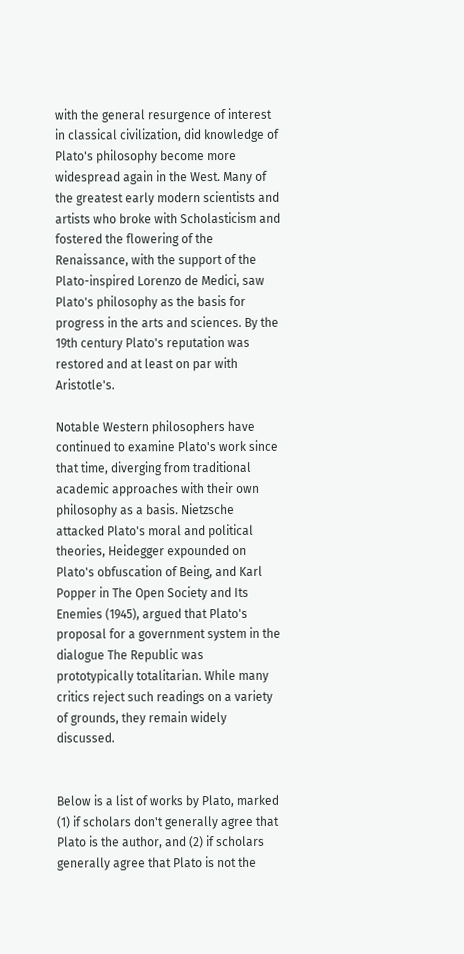with the general resurgence of interest in classical civilization, did knowledge of Plato's philosophy become more widespread again in the West. Many of the greatest early modern scientists and artists who broke with Scholasticism and fostered the flowering of the Renaissance, with the support of the Plato-inspired Lorenzo de Medici, saw Plato's philosophy as the basis for progress in the arts and sciences. By the 19th century Plato's reputation was restored and at least on par with Aristotle's.

Notable Western philosophers have continued to examine Plato's work since that time, diverging from traditional academic approaches with their own philosophy as a basis. Nietzsche attacked Plato's moral and political theories, Heidegger expounded on Plato's obfuscation of Being, and Karl Popper in The Open Society and Its Enemies (1945), argued that Plato's proposal for a government system in the dialogue The Republic was prototypically totalitarian. While many critics reject such readings on a variety of grounds, they remain widely discussed.


Below is a list of works by Plato, marked (1) if scholars don't generally agree that Plato is the author, and (2) if scholars generally agree that Plato is not the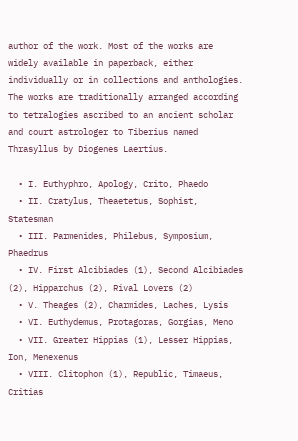author of the work. Most of the works are widely available in paperback, either individually or in collections and anthologies. The works are traditionally arranged according to tetralogies ascribed to an ancient scholar and court astrologer to Tiberius named Thrasyllus by Diogenes Laertius.

  • I. Euthyphro, Apology, Crito, Phaedo
  • II. Cratylus, Theaetetus, Sophist, Statesman
  • III. Parmenides, Philebus, Symposium, Phaedrus
  • IV. First Alcibiades (1), Second Alcibiades (2), Hipparchus (2), Rival Lovers (2)
  • V. Theages (2), Charmides, Laches, Lysis
  • VI. Euthydemus, Protagoras, Gorgias, Meno
  • VII. Greater Hippias (1), Lesser Hippias, Ion, Menexenus
  • VIII. Clitophon (1), Republic, Timaeus, Critias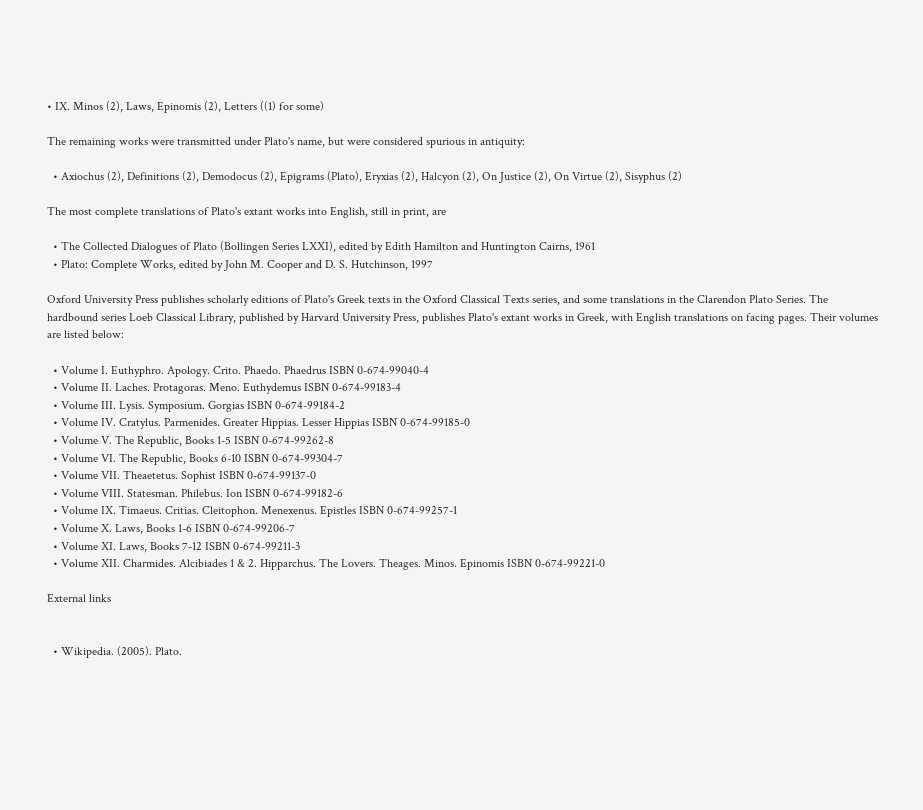• IX. Minos (2), Laws, Epinomis (2), Letters ((1) for some)

The remaining works were transmitted under Plato's name, but were considered spurious in antiquity:

  • Axiochus (2), Definitions (2), Demodocus (2), Epigrams (Plato), Eryxias (2), Halcyon (2), On Justice (2), On Virtue (2), Sisyphus (2)

The most complete translations of Plato's extant works into English, still in print, are

  • The Collected Dialogues of Plato (Bollingen Series LXXI), edited by Edith Hamilton and Huntington Cairns, 1961
  • Plato: Complete Works, edited by John M. Cooper and D. S. Hutchinson, 1997

Oxford University Press publishes scholarly editions of Plato's Greek texts in the Oxford Classical Texts series, and some translations in the Clarendon Plato Series. The hardbound series Loeb Classical Library, published by Harvard University Press, publishes Plato's extant works in Greek, with English translations on facing pages. Their volumes are listed below:

  • Volume I. Euthyphro. Apology. Crito. Phaedo. Phaedrus ISBN 0-674-99040-4
  • Volume II. Laches. Protagoras. Meno. Euthydemus ISBN 0-674-99183-4
  • Volume III. Lysis. Symposium. Gorgias ISBN 0-674-99184-2
  • Volume IV. Cratylus. Parmenides. Greater Hippias. Lesser Hippias ISBN 0-674-99185-0
  • Volume V. The Republic, Books 1-5 ISBN 0-674-99262-8
  • Volume VI. The Republic, Books 6-10 ISBN 0-674-99304-7
  • Volume VII. Theaetetus. Sophist ISBN 0-674-99137-0
  • Volume VIII. Statesman. Philebus. Ion ISBN 0-674-99182-6
  • Volume IX. Timaeus. Critias. Cleitophon. Menexenus. Epistles ISBN 0-674-99257-1
  • Volume X. Laws, Books 1-6 ISBN 0-674-99206-7
  • Volume XI. Laws, Books 7-12 ISBN 0-674-99211-3
  • Volume XII. Charmides. Alcibiades 1 & 2. Hipparchus. The Lovers. Theages. Minos. Epinomis ISBN 0-674-99221-0

External links


  • Wikipedia. (2005). Plato.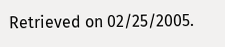Retrieved on 02/25/2005.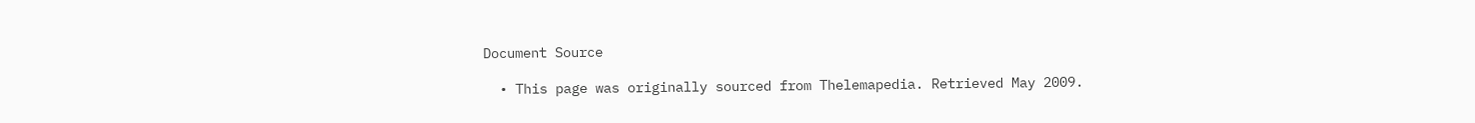Document Source

  • This page was originally sourced from Thelemapedia. Retrieved May 2009.